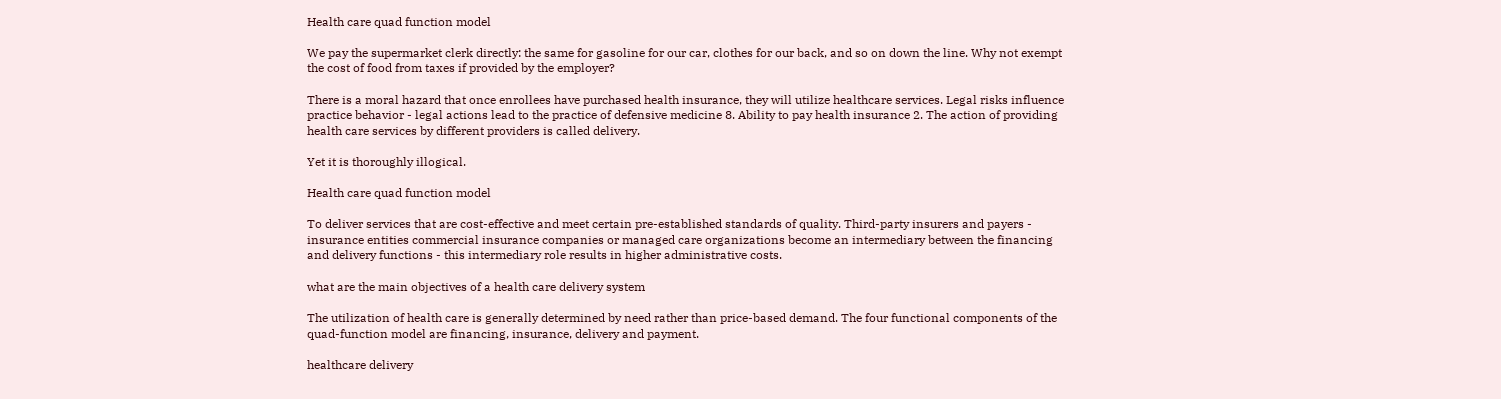Health care quad function model

We pay the supermarket clerk directly: the same for gasoline for our car, clothes for our back, and so on down the line. Why not exempt the cost of food from taxes if provided by the employer?

There is a moral hazard that once enrollees have purchased health insurance, they will utilize healthcare services. Legal risks influence practice behavior - legal actions lead to the practice of defensive medicine 8. Ability to pay health insurance 2. The action of providing health care services by different providers is called delivery.

Yet it is thoroughly illogical.

Health care quad function model

To deliver services that are cost-effective and meet certain pre-established standards of quality. Third-party insurers and payers - insurance entities commercial insurance companies or managed care organizations become an intermediary between the financing and delivery functions - this intermediary role results in higher administrative costs.

what are the main objectives of a health care delivery system

The utilization of health care is generally determined by need rather than price-based demand. The four functional components of the quad-function model are financing, insurance, delivery and payment.

healthcare delivery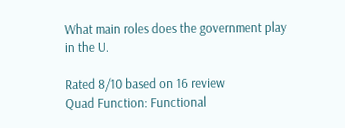What main roles does the government play in the U.

Rated 8/10 based on 16 review
Quad Function: Functional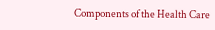Components of the Health Care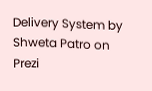Delivery System by Shweta Patro on Prezi